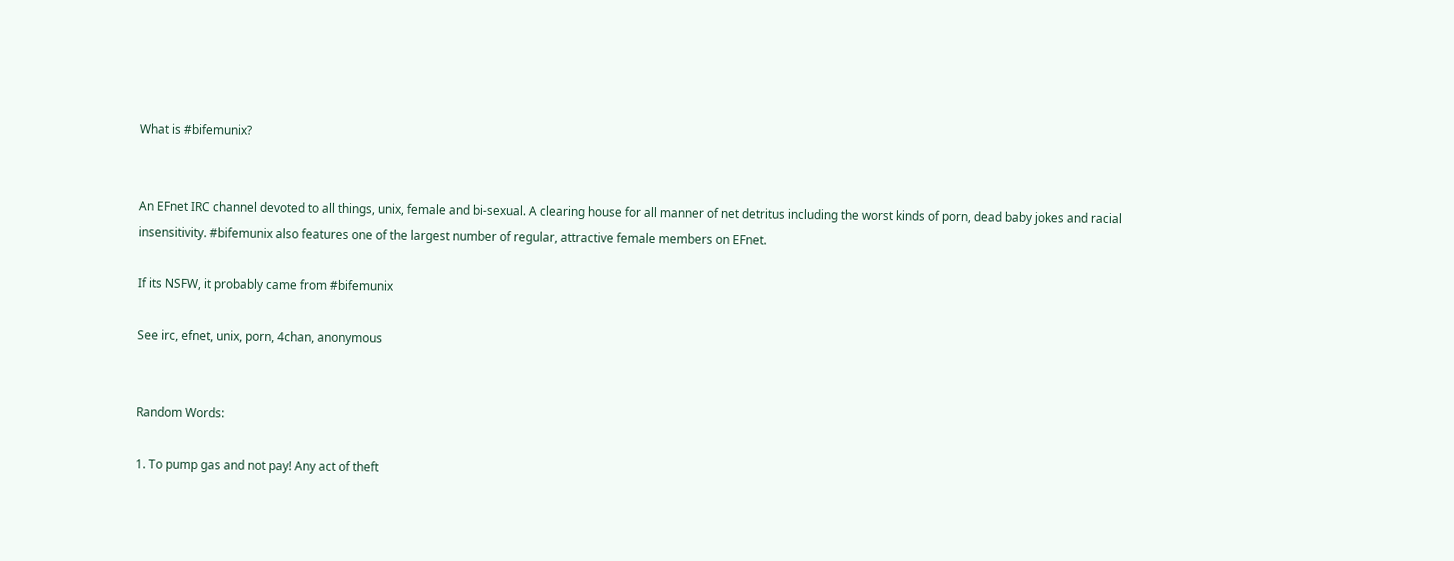What is #bifemunix?


An EFnet IRC channel devoted to all things, unix, female and bi-sexual. A clearing house for all manner of net detritus including the worst kinds of porn, dead baby jokes and racial insensitivity. #bifemunix also features one of the largest number of regular, attractive female members on EFnet.

If its NSFW, it probably came from #bifemunix

See irc, efnet, unix, porn, 4chan, anonymous


Random Words:

1. To pump gas and not pay! Any act of theft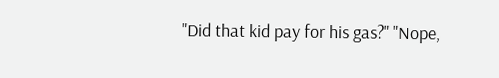"Did that kid pay for his gas?" "Nope,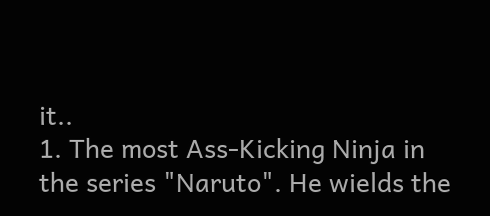it..
1. The most Ass-Kicking Ninja in the series "Naruto". He wields the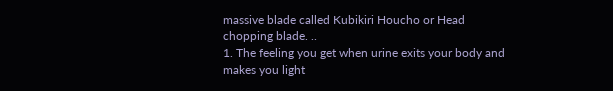massive blade called Kubikiri Houcho or Head chopping blade. ..
1. The feeling you get when urine exits your body and makes you light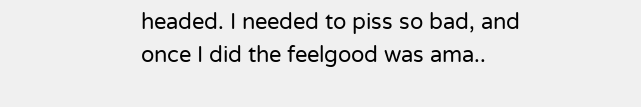headed. I needed to piss so bad, and once I did the feelgood was ama..